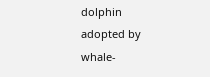dolphin adopted by whale-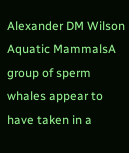Alexander DM Wilson Aquatic MammalsA group of sperm whales appear to have taken in a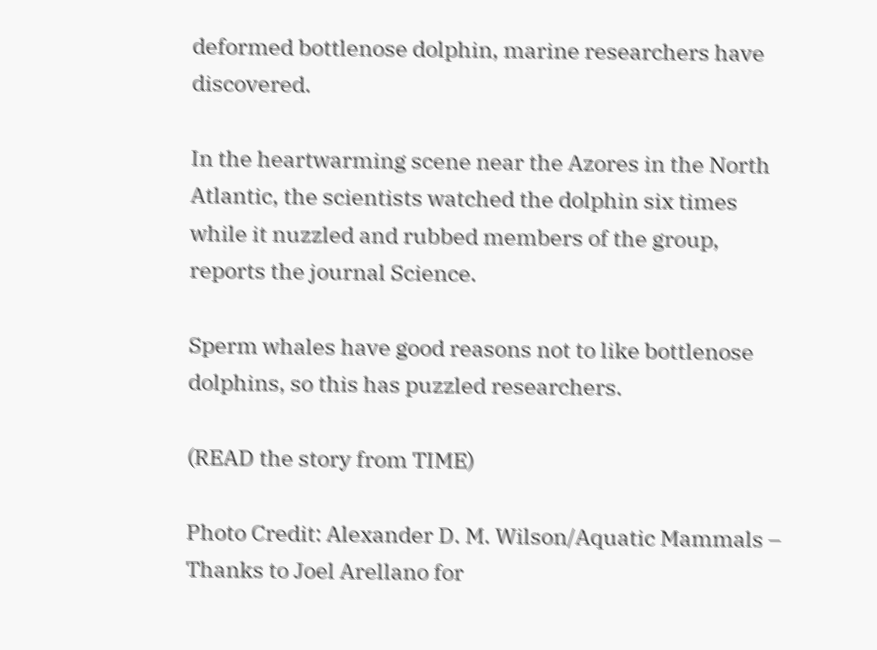deformed bottlenose dolphin, marine researchers have discovered.

In the heartwarming scene near the Azores in the North Atlantic, the scientists watched the dolphin six times while it nuzzled and rubbed members of the group, reports the journal Science.

Sperm whales have good reasons not to like bottlenose dolphins, so this has puzzled researchers.

(READ the story from TIME)

Photo Credit: Alexander D. M. Wilson/Aquatic Mammals – Thanks to Joel Arellano for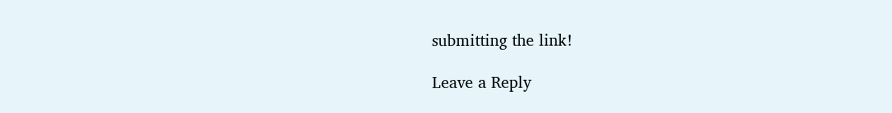submitting the link!

Leave a Reply